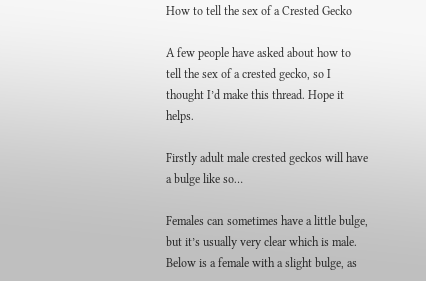How to tell the sex of a Crested Gecko

A few people have asked about how to tell the sex of a crested gecko, so I thought I’d make this thread. Hope it helps.

Firstly adult male crested geckos will have a bulge like so…

Females can sometimes have a little bulge, but it’s usually very clear which is male. Below is a female with a slight bulge, as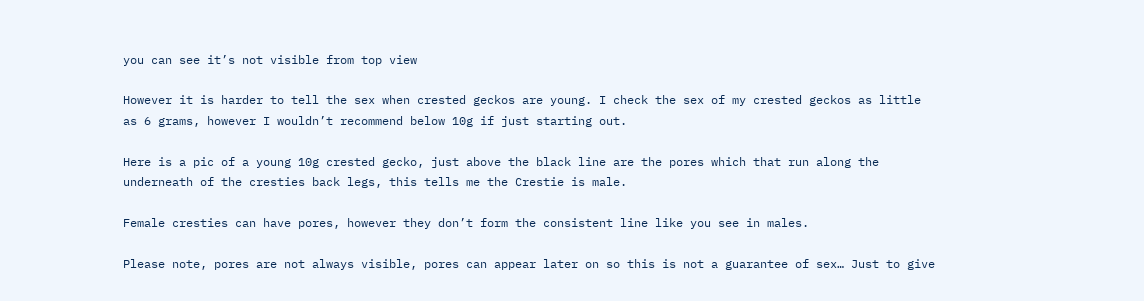you can see it’s not visible from top view

However it is harder to tell the sex when crested geckos are young. I check the sex of my crested geckos as little as 6 grams, however I wouldn’t recommend below 10g if just starting out.

Here is a pic of a young 10g crested gecko, just above the black line are the pores which that run along the underneath of the cresties back legs, this tells me the Crestie is male.

Female cresties can have pores, however they don’t form the consistent line like you see in males.

Please note, pores are not always visible, pores can appear later on so this is not a guarantee of sex… Just to give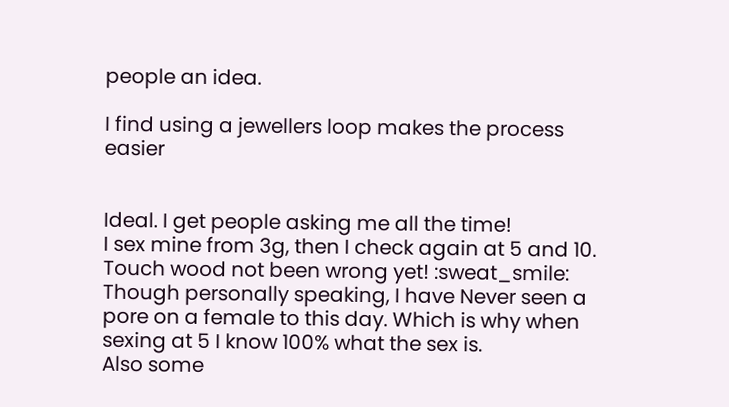people an idea.

I find using a jewellers loop makes the process easier


Ideal. I get people asking me all the time!
I sex mine from 3g, then I check again at 5 and 10. Touch wood not been wrong yet! :sweat_smile:
Though personally speaking, I have Never seen a pore on a female to this day. Which is why when sexing at 5 I know 100% what the sex is.
Also some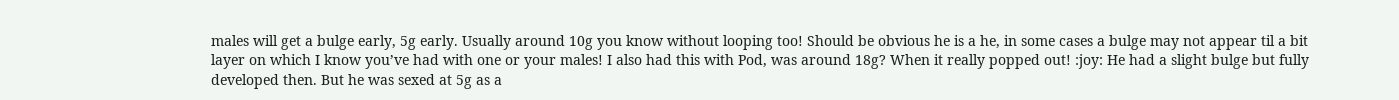males will get a bulge early, 5g early. Usually around 10g you know without looping too! Should be obvious he is a he, in some cases a bulge may not appear til a bit layer on which I know you’ve had with one or your males! I also had this with Pod, was around 18g? When it really popped out! :joy: He had a slight bulge but fully developed then. But he was sexed at 5g as a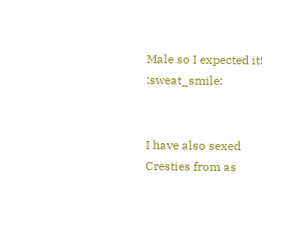Male so I expected it! :sweat_smile:


I have also sexed Cresties from as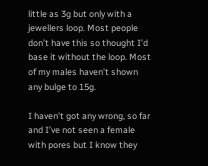little as 3g but only with a jewellers loop. Most people don’t have this so thought I’d base it without the loop. Most of my males haven’t shown any bulge to 15g.

I haven’t got any wrong, so far and I’ve not seen a female with pores but I know they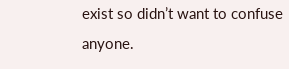exist so didn’t want to confuse anyone.